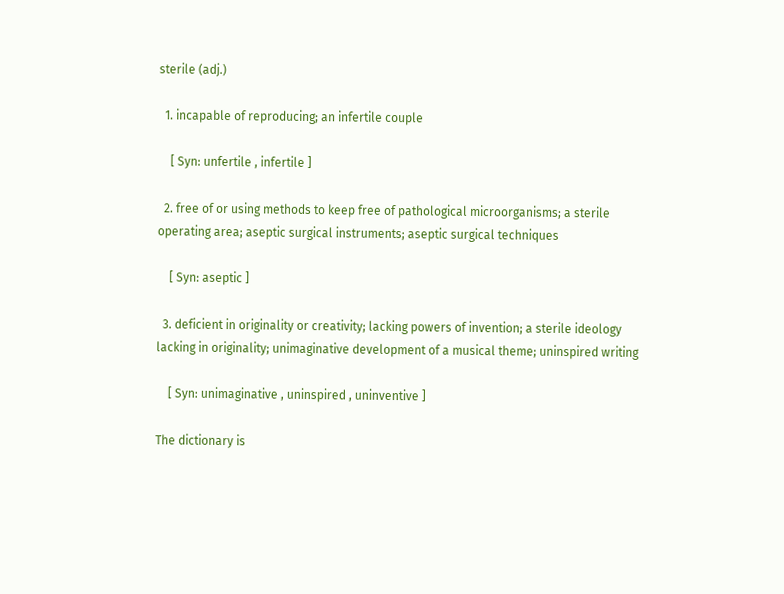sterile (adj.)

  1. incapable of reproducing; an infertile couple

    [ Syn: unfertile , infertile ]

  2. free of or using methods to keep free of pathological microorganisms; a sterile operating area; aseptic surgical instruments; aseptic surgical techniques

    [ Syn: aseptic ]

  3. deficient in originality or creativity; lacking powers of invention; a sterile ideology lacking in originality; unimaginative development of a musical theme; uninspired writing

    [ Syn: unimaginative , uninspired , uninventive ]

The dictionary is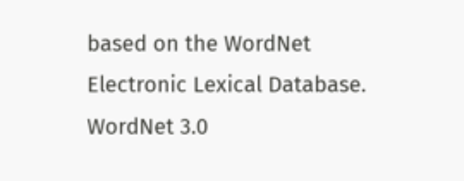based on the WordNet Electronic Lexical Database.
WordNet 3.0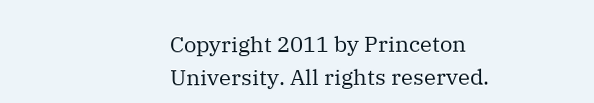Copyright 2011 by Princeton University. All rights reserved.